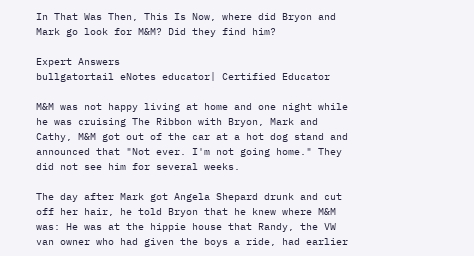In That Was Then, This Is Now, where did Bryon and Mark go look for M&M? Did they find him?

Expert Answers
bullgatortail eNotes educator| Certified Educator

M&M was not happy living at home and one night while he was cruising The Ribbon with Bryon, Mark and Cathy, M&M got out of the car at a hot dog stand and announced that "Not ever. I'm not going home." They did not see him for several weeks.

The day after Mark got Angela Shepard drunk and cut off her hair, he told Bryon that he knew where M&M was: He was at the hippie house that Randy, the VW van owner who had given the boys a ride, had earlier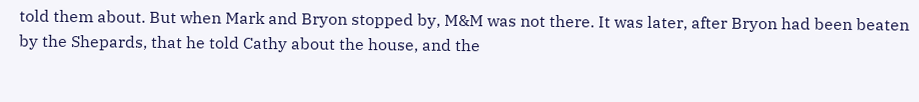told them about. But when Mark and Bryon stopped by, M&M was not there. It was later, after Bryon had been beaten by the Shepards, that he told Cathy about the house, and the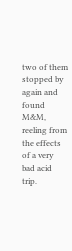two of them stopped by again and found M&M, reeling from the effects of a very bad acid trip.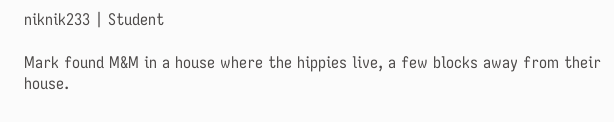niknik233 | Student

Mark found M&M in a house where the hippies live, a few blocks away from their house.